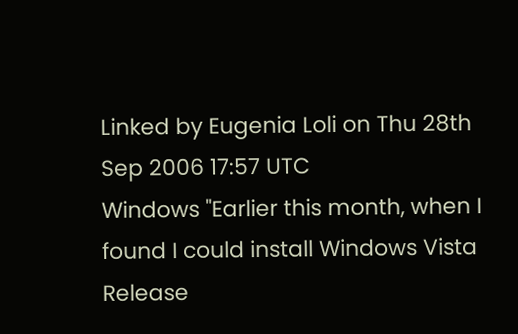Linked by Eugenia Loli on Thu 28th Sep 2006 17:57 UTC
Windows "Earlier this month, when I found I could install Windows Vista Release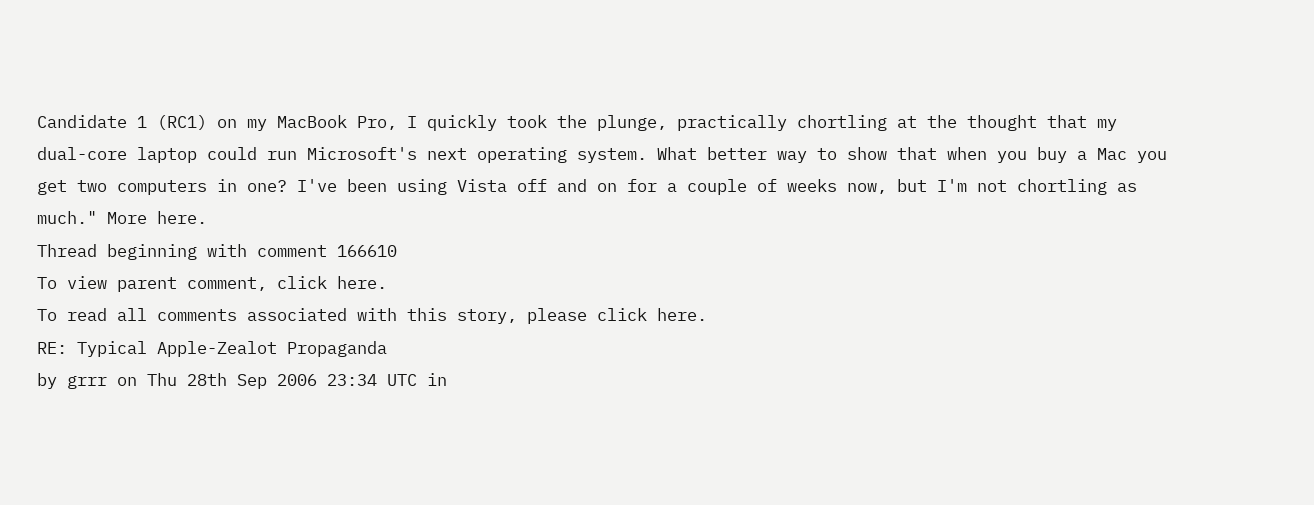Candidate 1 (RC1) on my MacBook Pro, I quickly took the plunge, practically chortling at the thought that my dual-core laptop could run Microsoft's next operating system. What better way to show that when you buy a Mac you get two computers in one? I've been using Vista off and on for a couple of weeks now, but I'm not chortling as much." More here.
Thread beginning with comment 166610
To view parent comment, click here.
To read all comments associated with this story, please click here.
RE: Typical Apple-Zealot Propaganda
by grrr on Thu 28th Sep 2006 23:34 UTC in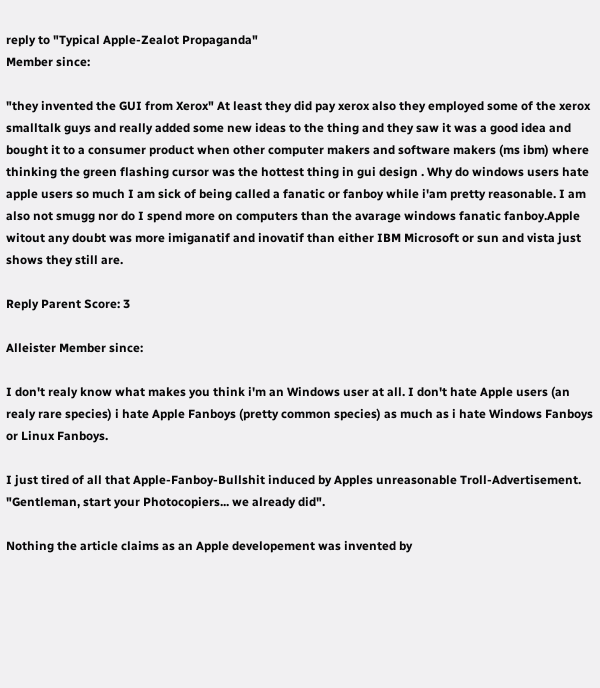reply to "Typical Apple-Zealot Propaganda"
Member since:

"they invented the GUI from Xerox" At least they did pay xerox also they employed some of the xerox smalltalk guys and really added some new ideas to the thing and they saw it was a good idea and bought it to a consumer product when other computer makers and software makers (ms ibm) where thinking the green flashing cursor was the hottest thing in gui design . Why do windows users hate apple users so much I am sick of being called a fanatic or fanboy while i'am pretty reasonable. I am also not smugg nor do I spend more on computers than the avarage windows fanatic fanboy.Apple witout any doubt was more imiganatif and inovatif than either IBM Microsoft or sun and vista just shows they still are.

Reply Parent Score: 3

Alleister Member since:

I don't realy know what makes you think i'm an Windows user at all. I don't hate Apple users (an realy rare species) i hate Apple Fanboys (pretty common species) as much as i hate Windows Fanboys or Linux Fanboys.

I just tired of all that Apple-Fanboy-Bullshit induced by Apples unreasonable Troll-Advertisement.
"Gentleman, start your Photocopiers... we already did".

Nothing the article claims as an Apple developement was invented by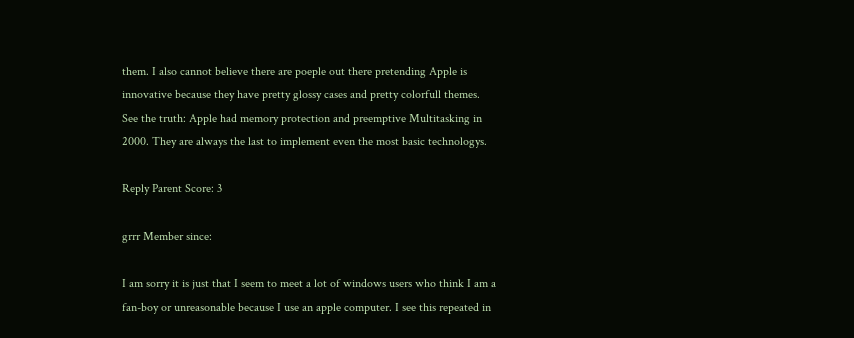them. I also cannot believe there are poeple out there pretending Apple is innovative because they have pretty glossy cases and pretty colorfull themes. See the truth: Apple had memory protection and preemptive Multitasking in 2000. They are always the last to implement even the most basic technologys.

Reply Parent Score: 3

grrr Member since:

I am sorry it is just that I seem to meet a lot of windows users who think I am a fan-boy or unreasonable because I use an apple computer. I see this repeated in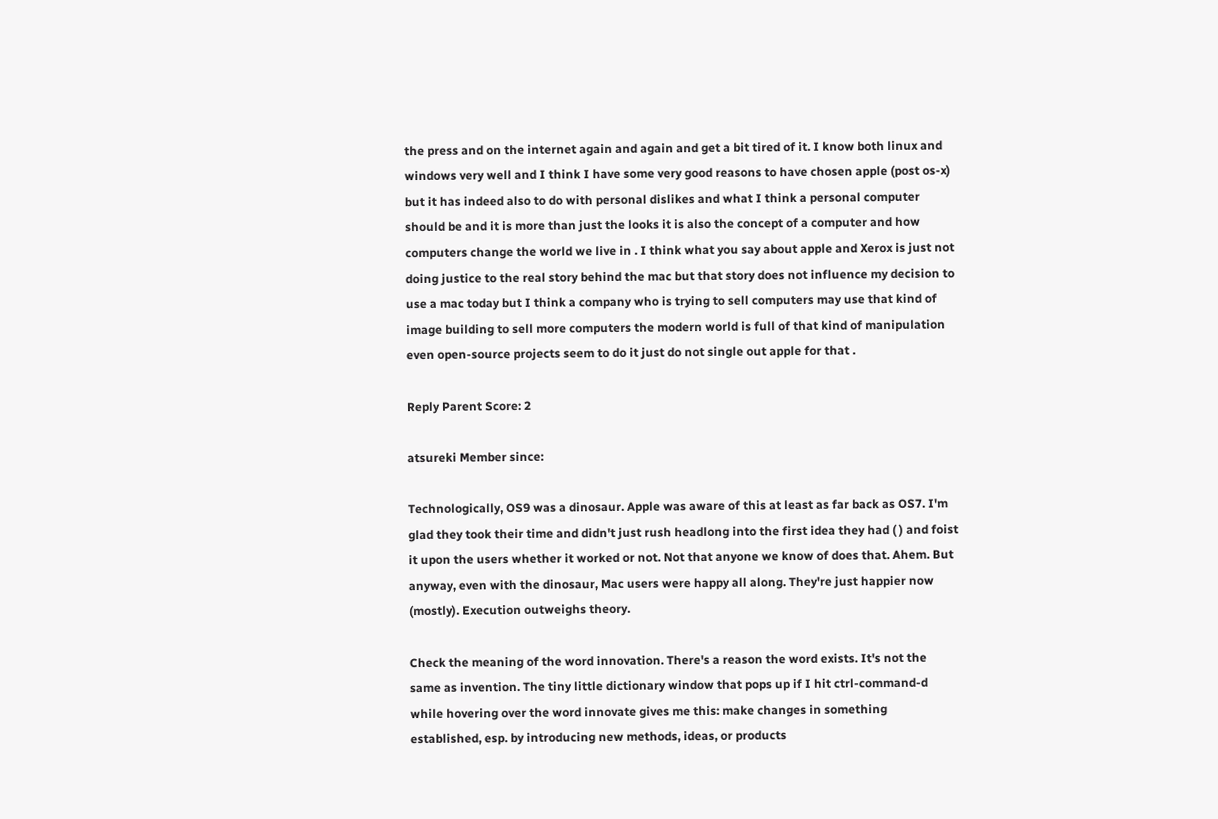the press and on the internet again and again and get a bit tired of it. I know both linux and windows very well and I think I have some very good reasons to have chosen apple (post os-x) but it has indeed also to do with personal dislikes and what I think a personal computer should be and it is more than just the looks it is also the concept of a computer and how computers change the world we live in . I think what you say about apple and Xerox is just not doing justice to the real story behind the mac but that story does not influence my decision to use a mac today but I think a company who is trying to sell computers may use that kind of image building to sell more computers the modern world is full of that kind of manipulation even open-source projects seem to do it just do not single out apple for that .

Reply Parent Score: 2

atsureki Member since:

Technologically, OS9 was a dinosaur. Apple was aware of this at least as far back as OS7. I'm glad they took their time and didn't just rush headlong into the first idea they had ( ) and foist it upon the users whether it worked or not. Not that anyone we know of does that. Ahem. But anyway, even with the dinosaur, Mac users were happy all along. They're just happier now (mostly). Execution outweighs theory.

Check the meaning of the word innovation. There's a reason the word exists. It's not the same as invention. The tiny little dictionary window that pops up if I hit ctrl-command-d while hovering over the word innovate gives me this: make changes in something established, esp. by introducing new methods, ideas, or products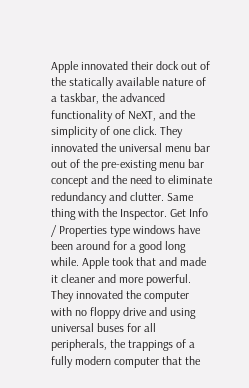Apple innovated their dock out of the statically available nature of a taskbar, the advanced functionality of NeXT, and the simplicity of one click. They innovated the universal menu bar out of the pre-existing menu bar concept and the need to eliminate redundancy and clutter. Same thing with the Inspector. Get Info / Properties type windows have been around for a good long while. Apple took that and made it cleaner and more powerful. They innovated the computer with no floppy drive and using universal buses for all peripherals, the trappings of a fully modern computer that the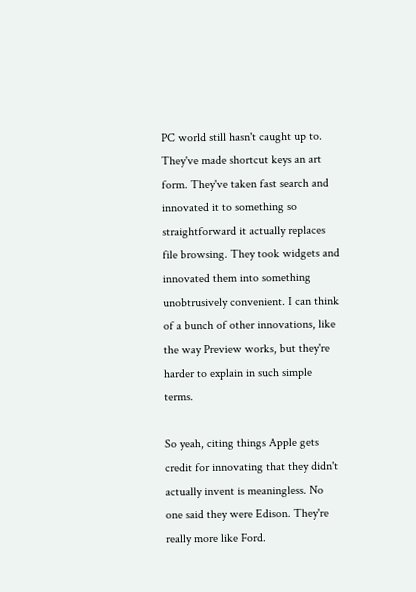PC world still hasn't caught up to. They've made shortcut keys an art form. They've taken fast search and innovated it to something so straightforward it actually replaces file browsing. They took widgets and innovated them into something unobtrusively convenient. I can think of a bunch of other innovations, like the way Preview works, but they're harder to explain in such simple terms.

So yeah, citing things Apple gets credit for innovating that they didn't actually invent is meaningless. No one said they were Edison. They're really more like Ford.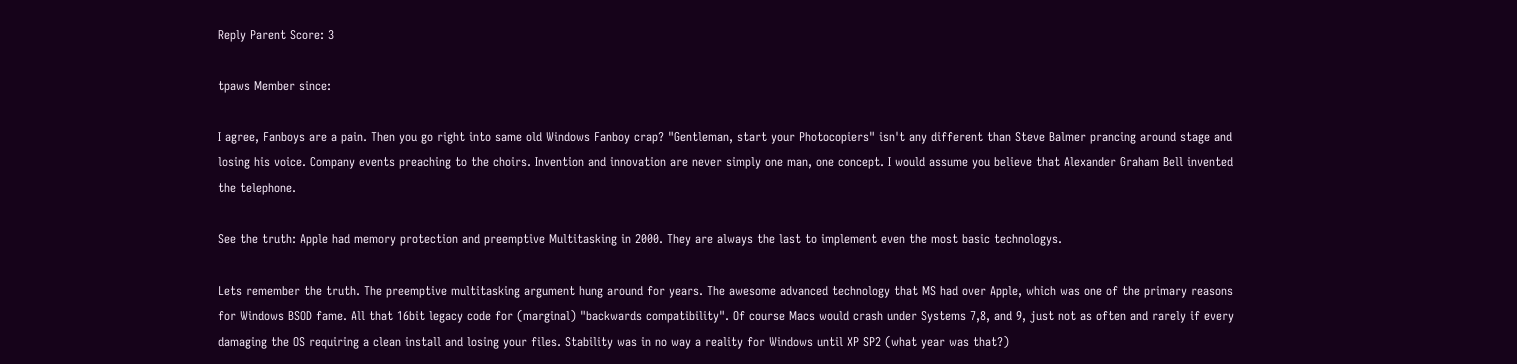Reply Parent Score: 3

tpaws Member since:

I agree, Fanboys are a pain. Then you go right into same old Windows Fanboy crap? "Gentleman, start your Photocopiers" isn't any different than Steve Balmer prancing around stage and losing his voice. Company events preaching to the choirs. Invention and innovation are never simply one man, one concept. I would assume you believe that Alexander Graham Bell invented the telephone.

See the truth: Apple had memory protection and preemptive Multitasking in 2000. They are always the last to implement even the most basic technologys.

Lets remember the truth. The preemptive multitasking argument hung around for years. The awesome advanced technology that MS had over Apple, which was one of the primary reasons for Windows BSOD fame. All that 16bit legacy code for (marginal) "backwards compatibility". Of course Macs would crash under Systems 7,8, and 9, just not as often and rarely if every damaging the OS requiring a clean install and losing your files. Stability was in no way a reality for Windows until XP SP2 (what year was that?)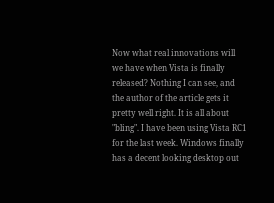Now what real innovations will we have when Vista is finally released? Nothing I can see, and the author of the article gets it pretty well right. It is all about "bling". I have been using Vista RC1 for the last week. Windows finally has a decent looking desktop out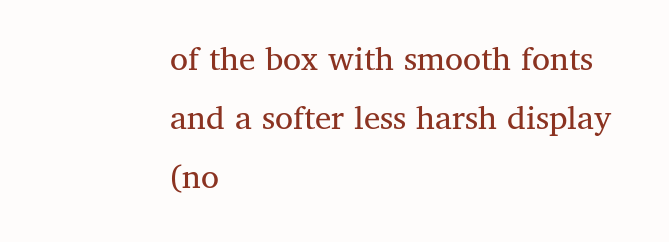of the box with smooth fonts and a softer less harsh display (no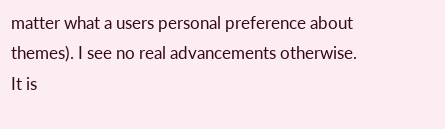matter what a users personal preference about themes). I see no real advancements otherwise. It is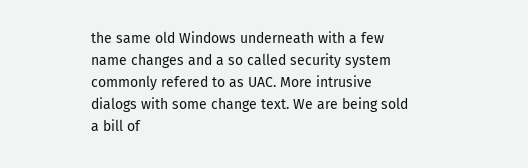the same old Windows underneath with a few name changes and a so called security system commonly refered to as UAC. More intrusive dialogs with some change text. We are being sold a bill of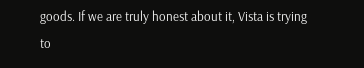goods. If we are truly honest about it, Vista is trying to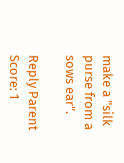make a "silk purse from a sows ear".

Reply Parent Score: 1